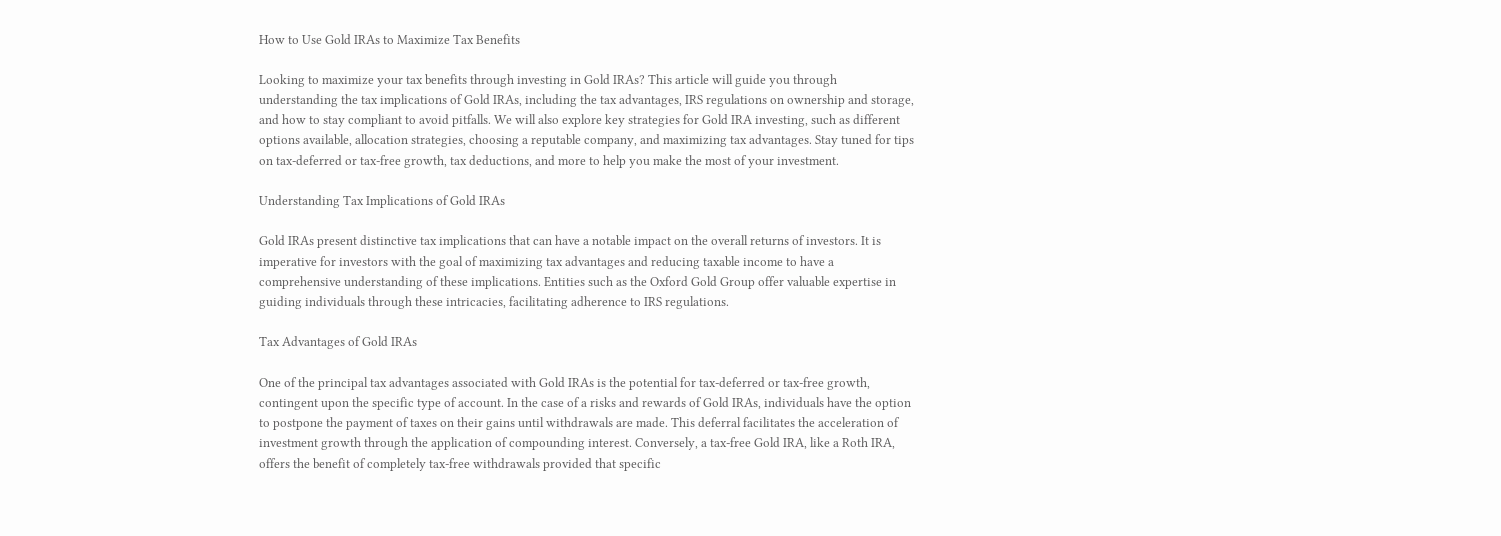How to Use Gold IRAs to Maximize Tax Benefits

Looking to maximize your tax benefits through investing in Gold IRAs? This article will guide you through understanding the tax implications of Gold IRAs, including the tax advantages, IRS regulations on ownership and storage, and how to stay compliant to avoid pitfalls. We will also explore key strategies for Gold IRA investing, such as different options available, allocation strategies, choosing a reputable company, and maximizing tax advantages. Stay tuned for tips on tax-deferred or tax-free growth, tax deductions, and more to help you make the most of your investment.

Understanding Tax Implications of Gold IRAs

Gold IRAs present distinctive tax implications that can have a notable impact on the overall returns of investors. It is imperative for investors with the goal of maximizing tax advantages and reducing taxable income to have a comprehensive understanding of these implications. Entities such as the Oxford Gold Group offer valuable expertise in guiding individuals through these intricacies, facilitating adherence to IRS regulations.

Tax Advantages of Gold IRAs

One of the principal tax advantages associated with Gold IRAs is the potential for tax-deferred or tax-free growth, contingent upon the specific type of account. In the case of a risks and rewards of Gold IRAs, individuals have the option to postpone the payment of taxes on their gains until withdrawals are made. This deferral facilitates the acceleration of investment growth through the application of compounding interest. Conversely, a tax-free Gold IRA, like a Roth IRA, offers the benefit of completely tax-free withdrawals provided that specific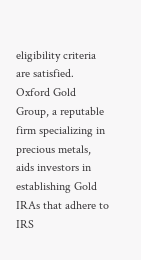eligibility criteria are satisfied. Oxford Gold Group, a reputable firm specializing in precious metals, aids investors in establishing Gold IRAs that adhere to IRS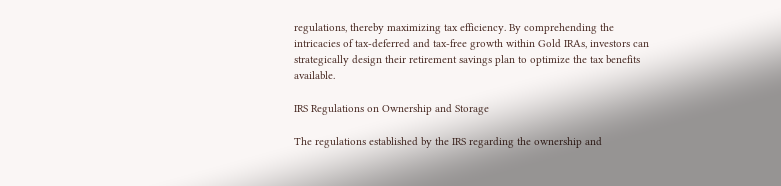regulations, thereby maximizing tax efficiency. By comprehending the intricacies of tax-deferred and tax-free growth within Gold IRAs, investors can strategically design their retirement savings plan to optimize the tax benefits available.

IRS Regulations on Ownership and Storage

The regulations established by the IRS regarding the ownership and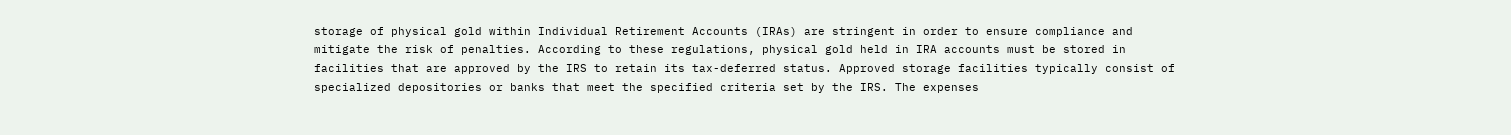storage of physical gold within Individual Retirement Accounts (IRAs) are stringent in order to ensure compliance and mitigate the risk of penalties. According to these regulations, physical gold held in IRA accounts must be stored in facilities that are approved by the IRS to retain its tax-deferred status. Approved storage facilities typically consist of specialized depositories or banks that meet the specified criteria set by the IRS. The expenses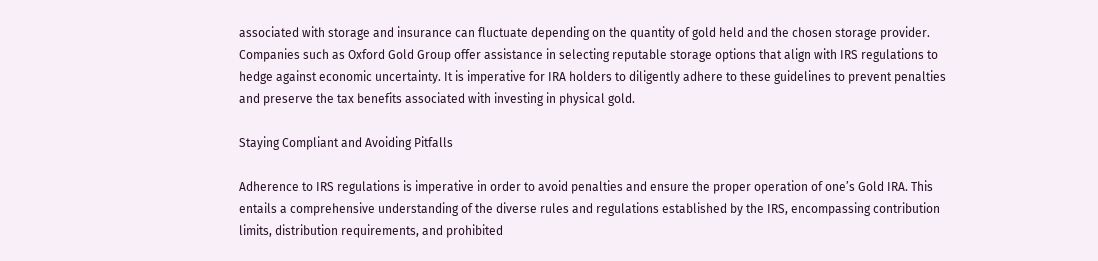associated with storage and insurance can fluctuate depending on the quantity of gold held and the chosen storage provider. Companies such as Oxford Gold Group offer assistance in selecting reputable storage options that align with IRS regulations to hedge against economic uncertainty. It is imperative for IRA holders to diligently adhere to these guidelines to prevent penalties and preserve the tax benefits associated with investing in physical gold.

Staying Compliant and Avoiding Pitfalls

Adherence to IRS regulations is imperative in order to avoid penalties and ensure the proper operation of one’s Gold IRA. This entails a comprehensive understanding of the diverse rules and regulations established by the IRS, encompassing contribution limits, distribution requirements, and prohibited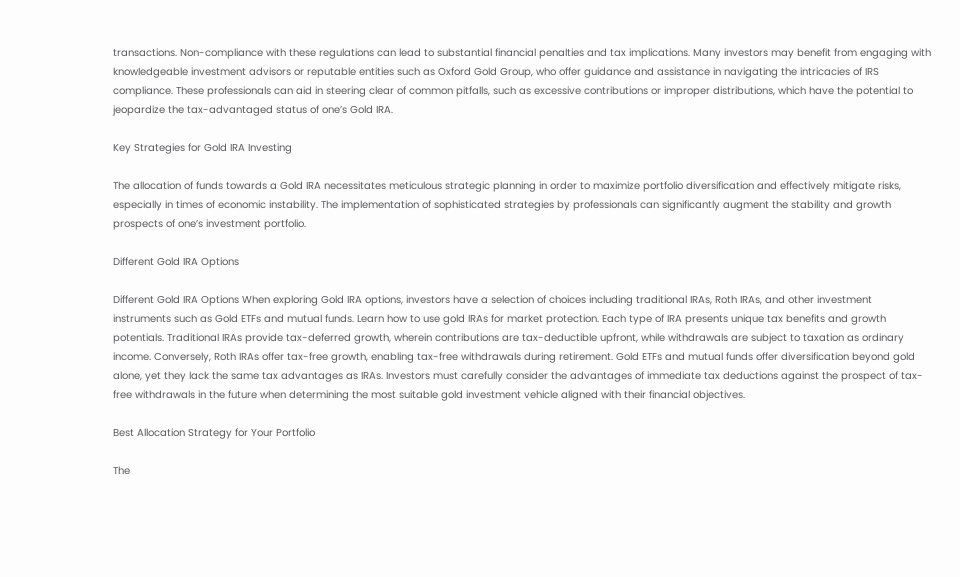transactions. Non-compliance with these regulations can lead to substantial financial penalties and tax implications. Many investors may benefit from engaging with knowledgeable investment advisors or reputable entities such as Oxford Gold Group, who offer guidance and assistance in navigating the intricacies of IRS compliance. These professionals can aid in steering clear of common pitfalls, such as excessive contributions or improper distributions, which have the potential to jeopardize the tax-advantaged status of one’s Gold IRA.

Key Strategies for Gold IRA Investing

The allocation of funds towards a Gold IRA necessitates meticulous strategic planning in order to maximize portfolio diversification and effectively mitigate risks, especially in times of economic instability. The implementation of sophisticated strategies by professionals can significantly augment the stability and growth prospects of one’s investment portfolio.

Different Gold IRA Options

Different Gold IRA Options When exploring Gold IRA options, investors have a selection of choices including traditional IRAs, Roth IRAs, and other investment instruments such as Gold ETFs and mutual funds. Learn how to use gold IRAs for market protection. Each type of IRA presents unique tax benefits and growth potentials. Traditional IRAs provide tax-deferred growth, wherein contributions are tax-deductible upfront, while withdrawals are subject to taxation as ordinary income. Conversely, Roth IRAs offer tax-free growth, enabling tax-free withdrawals during retirement. Gold ETFs and mutual funds offer diversification beyond gold alone, yet they lack the same tax advantages as IRAs. Investors must carefully consider the advantages of immediate tax deductions against the prospect of tax-free withdrawals in the future when determining the most suitable gold investment vehicle aligned with their financial objectives.

Best Allocation Strategy for Your Portfolio

The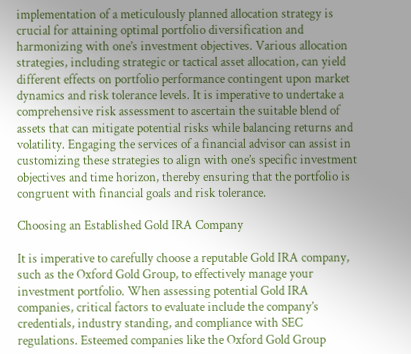implementation of a meticulously planned allocation strategy is crucial for attaining optimal portfolio diversification and harmonizing with one’s investment objectives. Various allocation strategies, including strategic or tactical asset allocation, can yield different effects on portfolio performance contingent upon market dynamics and risk tolerance levels. It is imperative to undertake a comprehensive risk assessment to ascertain the suitable blend of assets that can mitigate potential risks while balancing returns and volatility. Engaging the services of a financial advisor can assist in customizing these strategies to align with one’s specific investment objectives and time horizon, thereby ensuring that the portfolio is congruent with financial goals and risk tolerance.

Choosing an Established Gold IRA Company

It is imperative to carefully choose a reputable Gold IRA company, such as the Oxford Gold Group, to effectively manage your investment portfolio. When assessing potential Gold IRA companies, critical factors to evaluate include the company’s credentials, industry standing, and compliance with SEC regulations. Esteemed companies like the Oxford Gold Group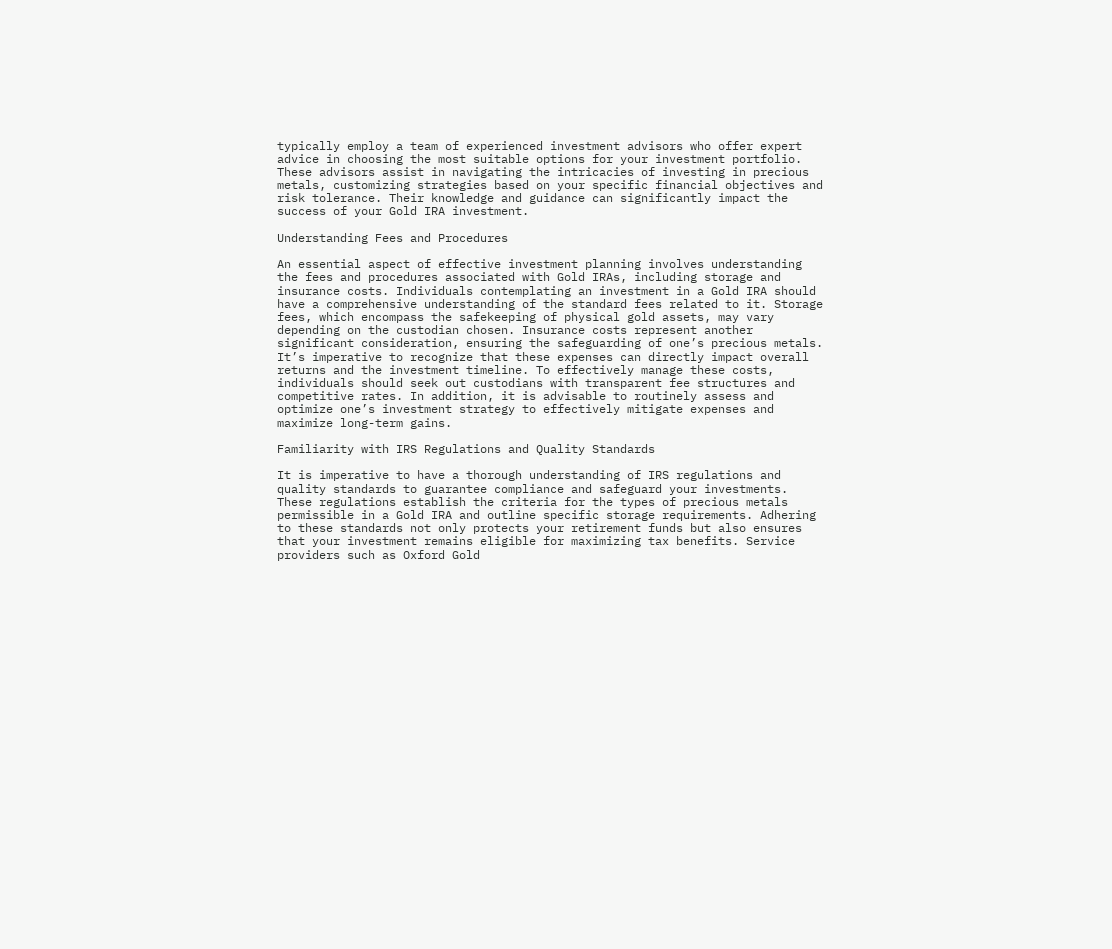typically employ a team of experienced investment advisors who offer expert advice in choosing the most suitable options for your investment portfolio. These advisors assist in navigating the intricacies of investing in precious metals, customizing strategies based on your specific financial objectives and risk tolerance. Their knowledge and guidance can significantly impact the success of your Gold IRA investment.

Understanding Fees and Procedures

An essential aspect of effective investment planning involves understanding the fees and procedures associated with Gold IRAs, including storage and insurance costs. Individuals contemplating an investment in a Gold IRA should have a comprehensive understanding of the standard fees related to it. Storage fees, which encompass the safekeeping of physical gold assets, may vary depending on the custodian chosen. Insurance costs represent another significant consideration, ensuring the safeguarding of one’s precious metals. It’s imperative to recognize that these expenses can directly impact overall returns and the investment timeline. To effectively manage these costs, individuals should seek out custodians with transparent fee structures and competitive rates. In addition, it is advisable to routinely assess and optimize one’s investment strategy to effectively mitigate expenses and maximize long-term gains.

Familiarity with IRS Regulations and Quality Standards

It is imperative to have a thorough understanding of IRS regulations and quality standards to guarantee compliance and safeguard your investments. These regulations establish the criteria for the types of precious metals permissible in a Gold IRA and outline specific storage requirements. Adhering to these standards not only protects your retirement funds but also ensures that your investment remains eligible for maximizing tax benefits. Service providers such as Oxford Gold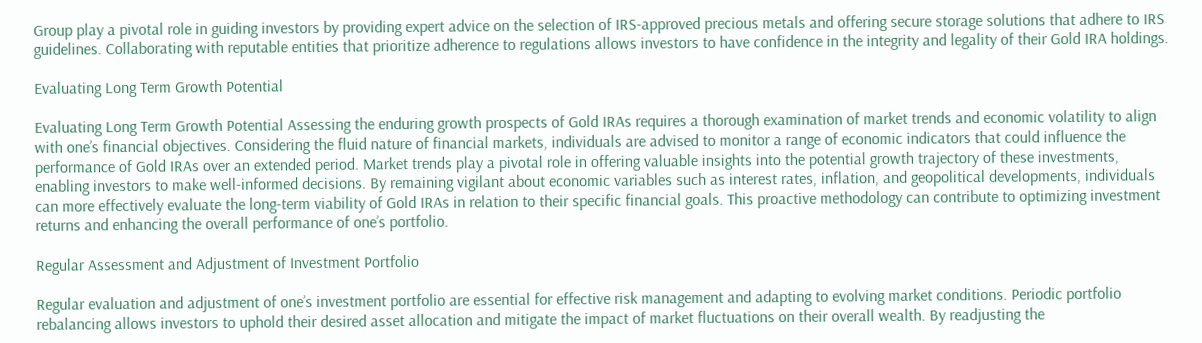Group play a pivotal role in guiding investors by providing expert advice on the selection of IRS-approved precious metals and offering secure storage solutions that adhere to IRS guidelines. Collaborating with reputable entities that prioritize adherence to regulations allows investors to have confidence in the integrity and legality of their Gold IRA holdings.

Evaluating Long Term Growth Potential

Evaluating Long Term Growth Potential Assessing the enduring growth prospects of Gold IRAs requires a thorough examination of market trends and economic volatility to align with one’s financial objectives. Considering the fluid nature of financial markets, individuals are advised to monitor a range of economic indicators that could influence the performance of Gold IRAs over an extended period. Market trends play a pivotal role in offering valuable insights into the potential growth trajectory of these investments, enabling investors to make well-informed decisions. By remaining vigilant about economic variables such as interest rates, inflation, and geopolitical developments, individuals can more effectively evaluate the long-term viability of Gold IRAs in relation to their specific financial goals. This proactive methodology can contribute to optimizing investment returns and enhancing the overall performance of one’s portfolio.

Regular Assessment and Adjustment of Investment Portfolio

Regular evaluation and adjustment of one’s investment portfolio are essential for effective risk management and adapting to evolving market conditions. Periodic portfolio rebalancing allows investors to uphold their desired asset allocation and mitigate the impact of market fluctuations on their overall wealth. By readjusting the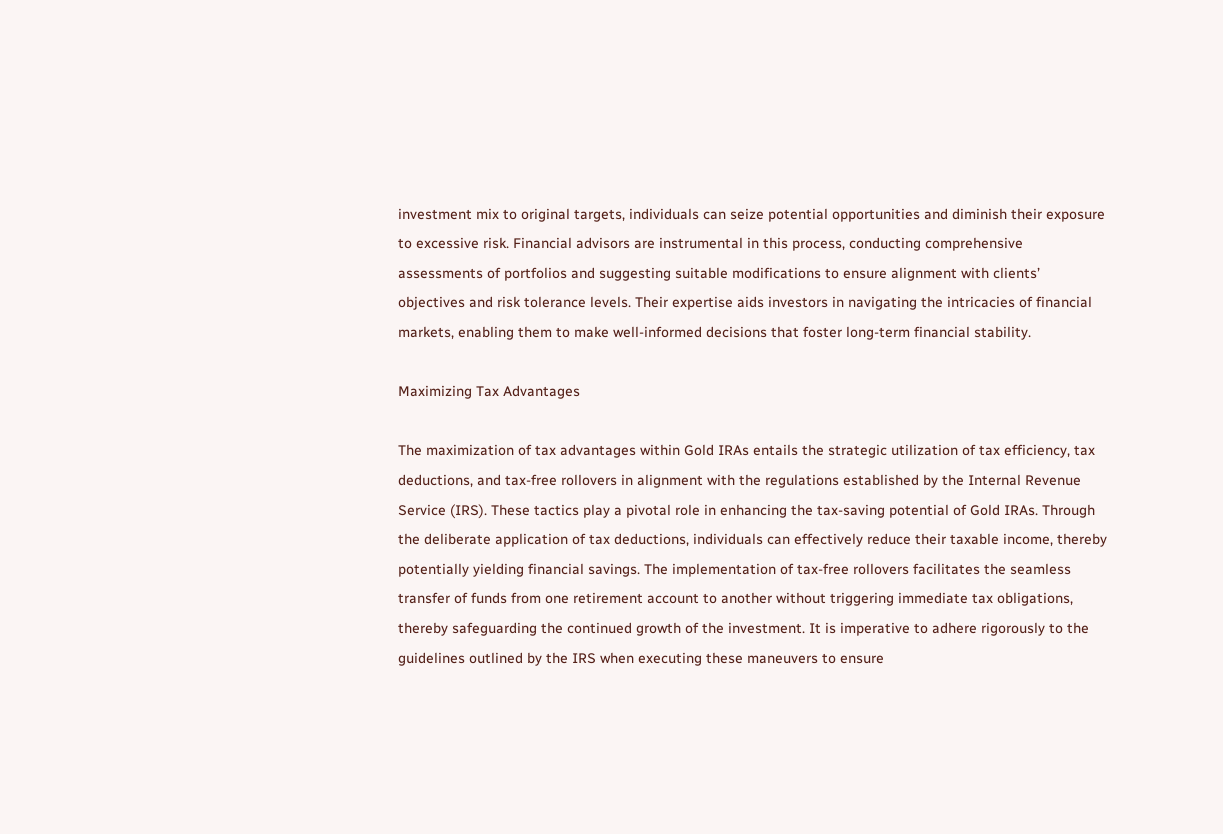investment mix to original targets, individuals can seize potential opportunities and diminish their exposure to excessive risk. Financial advisors are instrumental in this process, conducting comprehensive assessments of portfolios and suggesting suitable modifications to ensure alignment with clients’ objectives and risk tolerance levels. Their expertise aids investors in navigating the intricacies of financial markets, enabling them to make well-informed decisions that foster long-term financial stability.

Maximizing Tax Advantages

The maximization of tax advantages within Gold IRAs entails the strategic utilization of tax efficiency, tax deductions, and tax-free rollovers in alignment with the regulations established by the Internal Revenue Service (IRS). These tactics play a pivotal role in enhancing the tax-saving potential of Gold IRAs. Through the deliberate application of tax deductions, individuals can effectively reduce their taxable income, thereby potentially yielding financial savings. The implementation of tax-free rollovers facilitates the seamless transfer of funds from one retirement account to another without triggering immediate tax obligations, thereby safeguarding the continued growth of the investment. It is imperative to adhere rigorously to the guidelines outlined by the IRS when executing these maneuvers to ensure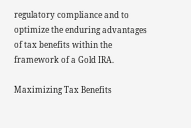regulatory compliance and to optimize the enduring advantages of tax benefits within the framework of a Gold IRA.

Maximizing Tax Benefits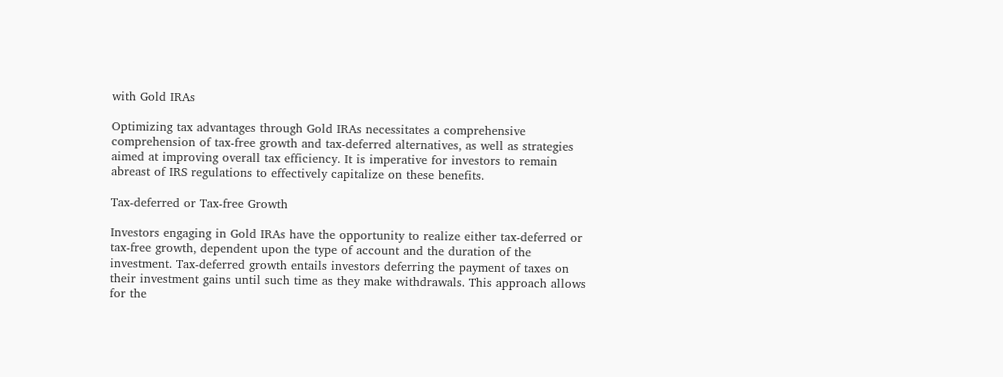with Gold IRAs

Optimizing tax advantages through Gold IRAs necessitates a comprehensive comprehension of tax-free growth and tax-deferred alternatives, as well as strategies aimed at improving overall tax efficiency. It is imperative for investors to remain abreast of IRS regulations to effectively capitalize on these benefits.

Tax-deferred or Tax-free Growth

Investors engaging in Gold IRAs have the opportunity to realize either tax-deferred or tax-free growth, dependent upon the type of account and the duration of the investment. Tax-deferred growth entails investors deferring the payment of taxes on their investment gains until such time as they make withdrawals. This approach allows for the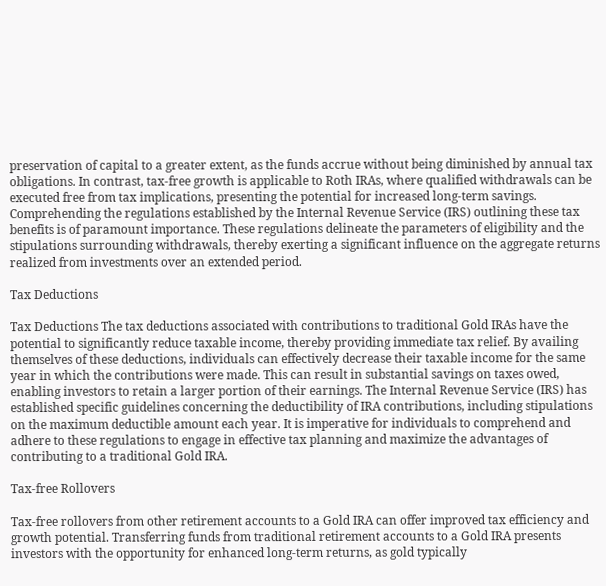preservation of capital to a greater extent, as the funds accrue without being diminished by annual tax obligations. In contrast, tax-free growth is applicable to Roth IRAs, where qualified withdrawals can be executed free from tax implications, presenting the potential for increased long-term savings. Comprehending the regulations established by the Internal Revenue Service (IRS) outlining these tax benefits is of paramount importance. These regulations delineate the parameters of eligibility and the stipulations surrounding withdrawals, thereby exerting a significant influence on the aggregate returns realized from investments over an extended period.

Tax Deductions

Tax Deductions The tax deductions associated with contributions to traditional Gold IRAs have the potential to significantly reduce taxable income, thereby providing immediate tax relief. By availing themselves of these deductions, individuals can effectively decrease their taxable income for the same year in which the contributions were made. This can result in substantial savings on taxes owed, enabling investors to retain a larger portion of their earnings. The Internal Revenue Service (IRS) has established specific guidelines concerning the deductibility of IRA contributions, including stipulations on the maximum deductible amount each year. It is imperative for individuals to comprehend and adhere to these regulations to engage in effective tax planning and maximize the advantages of contributing to a traditional Gold IRA.

Tax-free Rollovers

Tax-free rollovers from other retirement accounts to a Gold IRA can offer improved tax efficiency and growth potential. Transferring funds from traditional retirement accounts to a Gold IRA presents investors with the opportunity for enhanced long-term returns, as gold typically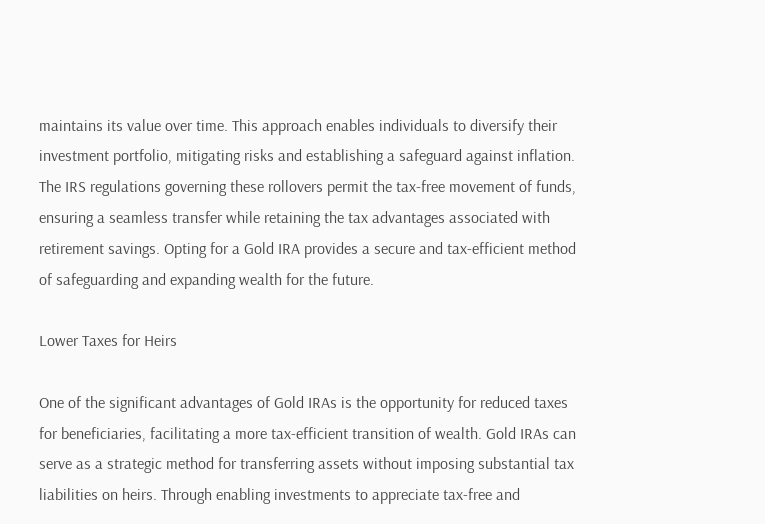maintains its value over time. This approach enables individuals to diversify their investment portfolio, mitigating risks and establishing a safeguard against inflation. The IRS regulations governing these rollovers permit the tax-free movement of funds, ensuring a seamless transfer while retaining the tax advantages associated with retirement savings. Opting for a Gold IRA provides a secure and tax-efficient method of safeguarding and expanding wealth for the future.

Lower Taxes for Heirs

One of the significant advantages of Gold IRAs is the opportunity for reduced taxes for beneficiaries, facilitating a more tax-efficient transition of wealth. Gold IRAs can serve as a strategic method for transferring assets without imposing substantial tax liabilities on heirs. Through enabling investments to appreciate tax-free and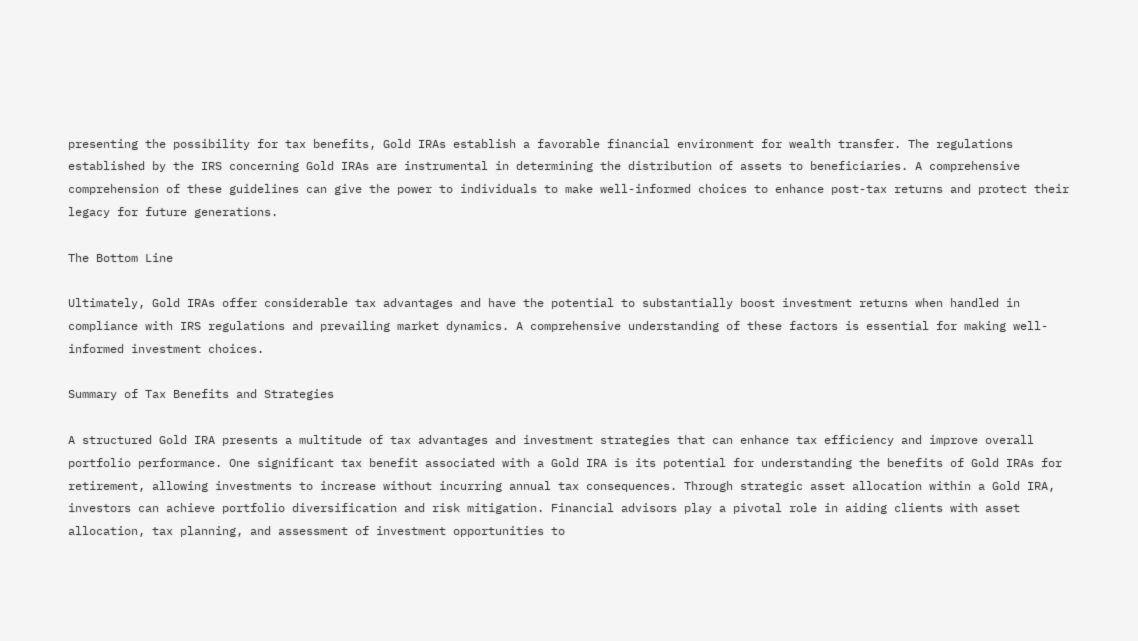presenting the possibility for tax benefits, Gold IRAs establish a favorable financial environment for wealth transfer. The regulations established by the IRS concerning Gold IRAs are instrumental in determining the distribution of assets to beneficiaries. A comprehensive comprehension of these guidelines can give the power to individuals to make well-informed choices to enhance post-tax returns and protect their legacy for future generations.

The Bottom Line

Ultimately, Gold IRAs offer considerable tax advantages and have the potential to substantially boost investment returns when handled in compliance with IRS regulations and prevailing market dynamics. A comprehensive understanding of these factors is essential for making well-informed investment choices.

Summary of Tax Benefits and Strategies

A structured Gold IRA presents a multitude of tax advantages and investment strategies that can enhance tax efficiency and improve overall portfolio performance. One significant tax benefit associated with a Gold IRA is its potential for understanding the benefits of Gold IRAs for retirement, allowing investments to increase without incurring annual tax consequences. Through strategic asset allocation within a Gold IRA, investors can achieve portfolio diversification and risk mitigation. Financial advisors play a pivotal role in aiding clients with asset allocation, tax planning, and assessment of investment opportunities to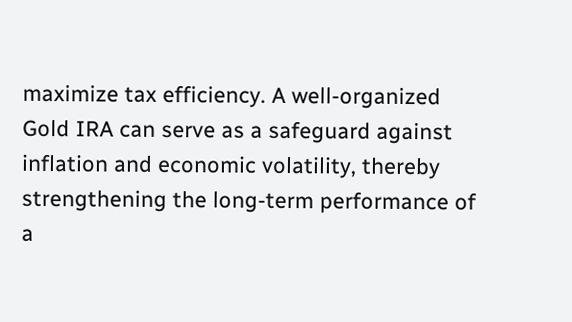maximize tax efficiency. A well-organized Gold IRA can serve as a safeguard against inflation and economic volatility, thereby strengthening the long-term performance of a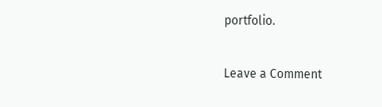portfolio.

Leave a Comment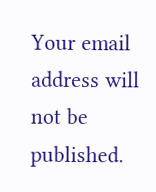Your email address will not be published.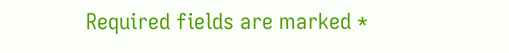Required fields are marked *